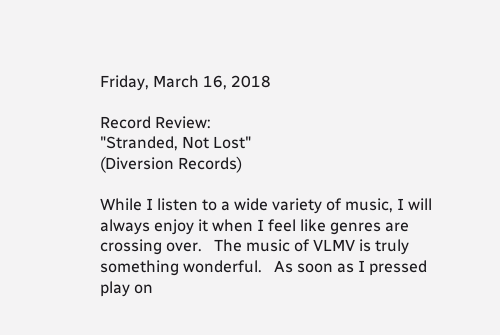Friday, March 16, 2018

Record Review:
"Stranded, Not Lost"
(Diversion Records)

While I listen to a wide variety of music, I will always enjoy it when I feel like genres are crossing over.   The music of VLMV is truly something wonderful.   As soon as I pressed play on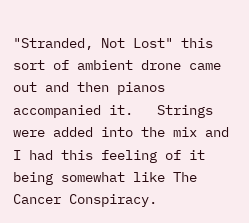"Stranded, Not Lost" this sort of ambient drone came out and then pianos accompanied it.   Strings were added into the mix and I had this feeling of it being somewhat like The Cancer Conspiracy.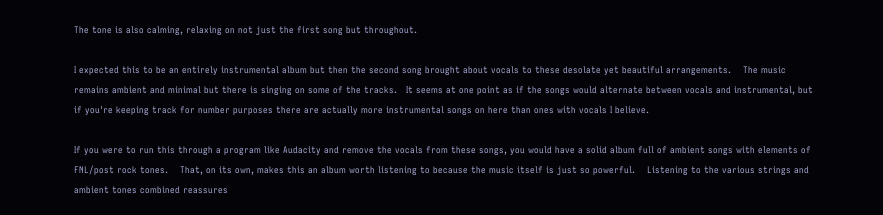The tone is also calming, relaxing on not just the first song but throughout.

I expected this to be an entirely instrumental album but then the second song brought about vocals to these desolate yet beautiful arrangements.    The music remains ambient and minimal but there is singing on some of the tracks.   It seems at one point as if the songs would alternate between vocals and instrumental, but if you're keeping track for number purposes there are actually more instrumental songs on here than ones with vocals I believe.

If you were to run this through a program like Audacity and remove the vocals from these songs, you would have a solid album full of ambient songs with elements of FNL/post rock tones.    That, on its own, makes this an album worth listening to because the music itself is just so powerful.    Listening to the various strings and ambient tones combined reassures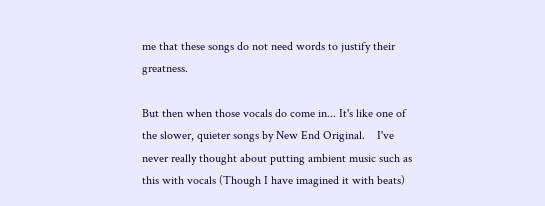me that these songs do not need words to justify their greatness.

But then when those vocals do come in... It's like one of the slower, quieter songs by New End Original.    I've never really thought about putting ambient music such as this with vocals (Though I have imagined it with beats)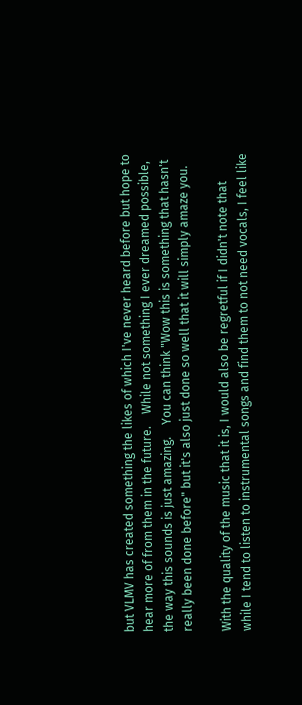but VLMV has created something the likes of which I've never heard before but hope to hear more of from them in the future.    While not something I ever dreamed possible, the way this sounds is just amazing.    You can think "Wow this is something that hasn't really been done before" but it's also just done so well that it will simply amaze you.

With the quality of the music that it is, I would also be regretful if I didn't note that while I tend to listen to instrumental songs and find them to not need vocals, I feel like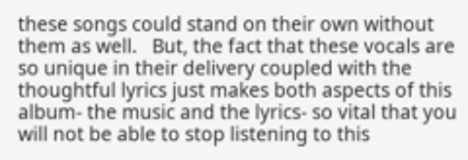these songs could stand on their own without them as well.   But, the fact that these vocals are so unique in their delivery coupled with the thoughtful lyrics just makes both aspects of this album- the music and the lyrics- so vital that you will not be able to stop listening to this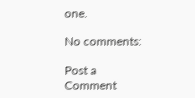one.

No comments:

Post a Comment